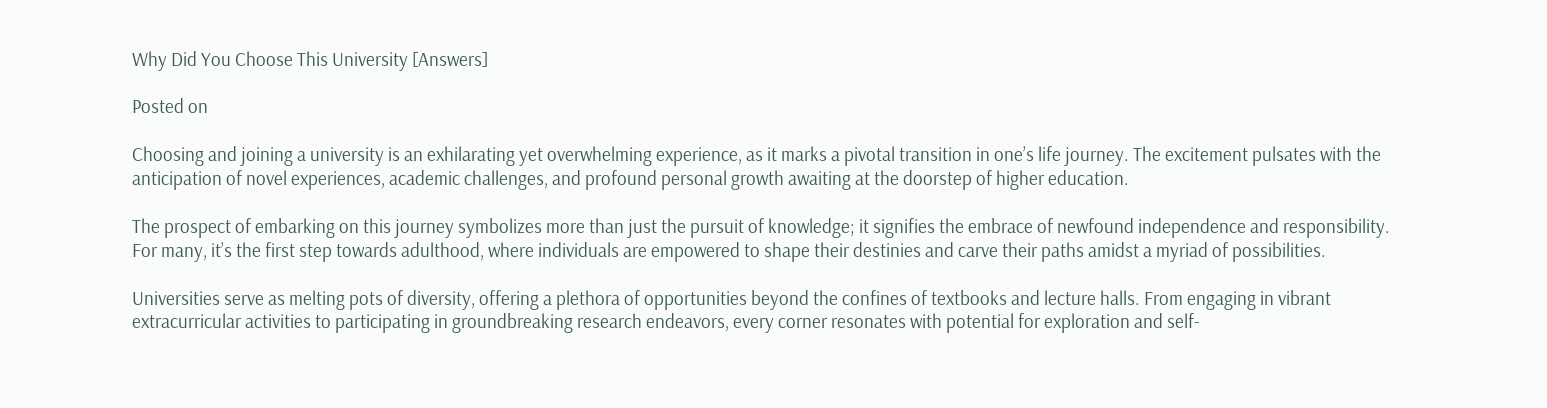Why Did You Choose This University [Answers]

Posted on

Choosing and joining a university is an exhilarating yet overwhelming experience, as it marks a pivotal transition in one’s life journey. The excitement pulsates with the anticipation of novel experiences, academic challenges, and profound personal growth awaiting at the doorstep of higher education.

The prospect of embarking on this journey symbolizes more than just the pursuit of knowledge; it signifies the embrace of newfound independence and responsibility. For many, it’s the first step towards adulthood, where individuals are empowered to shape their destinies and carve their paths amidst a myriad of possibilities.

Universities serve as melting pots of diversity, offering a plethora of opportunities beyond the confines of textbooks and lecture halls. From engaging in vibrant extracurricular activities to participating in groundbreaking research endeavors, every corner resonates with potential for exploration and self-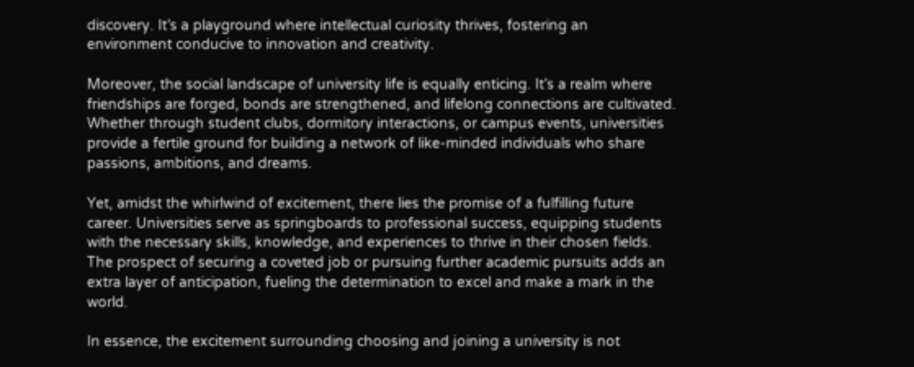discovery. It’s a playground where intellectual curiosity thrives, fostering an environment conducive to innovation and creativity.

Moreover, the social landscape of university life is equally enticing. It’s a realm where friendships are forged, bonds are strengthened, and lifelong connections are cultivated. Whether through student clubs, dormitory interactions, or campus events, universities provide a fertile ground for building a network of like-minded individuals who share passions, ambitions, and dreams.

Yet, amidst the whirlwind of excitement, there lies the promise of a fulfilling future career. Universities serve as springboards to professional success, equipping students with the necessary skills, knowledge, and experiences to thrive in their chosen fields. The prospect of securing a coveted job or pursuing further academic pursuits adds an extra layer of anticipation, fueling the determination to excel and make a mark in the world.

In essence, the excitement surrounding choosing and joining a university is not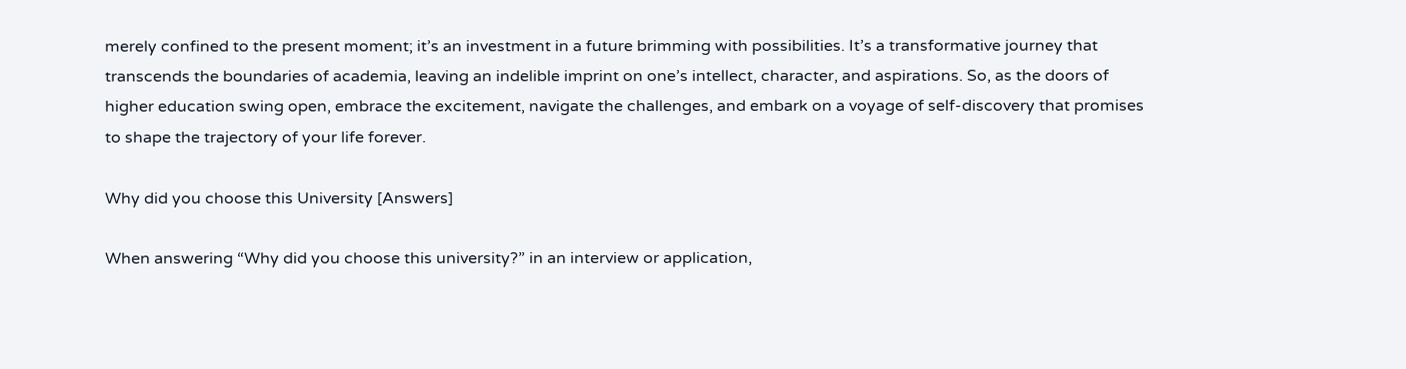merely confined to the present moment; it’s an investment in a future brimming with possibilities. It’s a transformative journey that transcends the boundaries of academia, leaving an indelible imprint on one’s intellect, character, and aspirations. So, as the doors of higher education swing open, embrace the excitement, navigate the challenges, and embark on a voyage of self-discovery that promises to shape the trajectory of your life forever.

Why did you choose this University [Answers]

When answering “Why did you choose this university?” in an interview or application,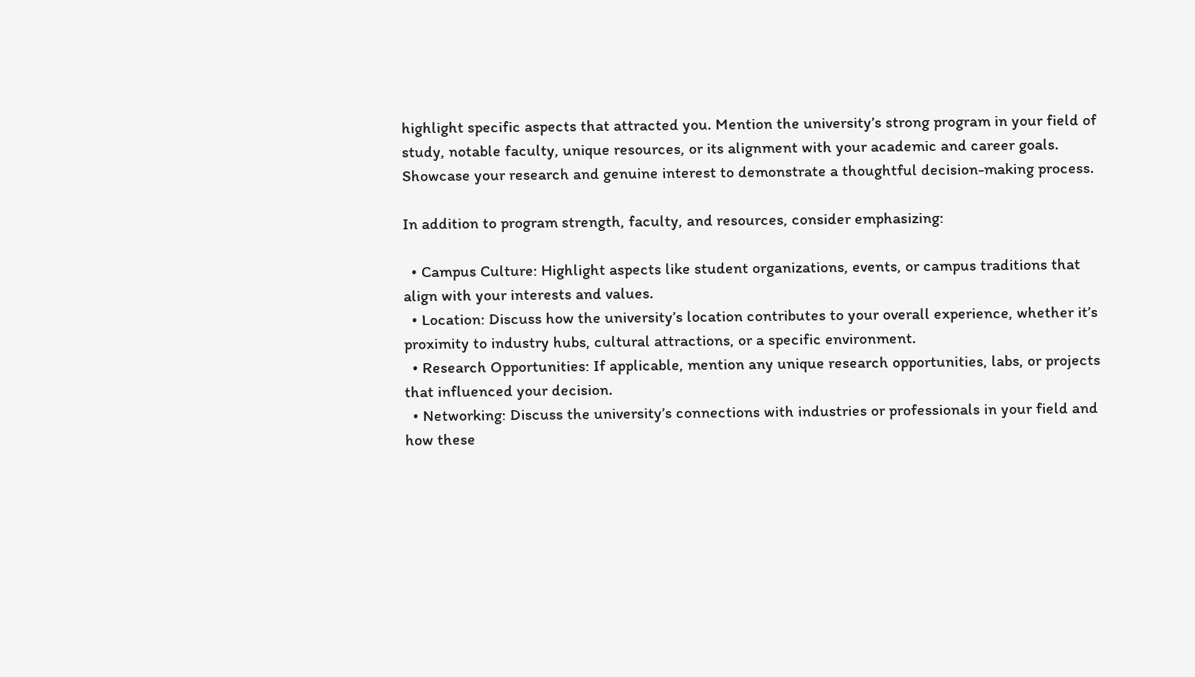highlight specific aspects that attracted you. Mention the university’s strong program in your field of study, notable faculty, unique resources, or its alignment with your academic and career goals. Showcase your research and genuine interest to demonstrate a thoughtful decision-making process.

In addition to program strength, faculty, and resources, consider emphasizing:

  • Campus Culture: Highlight aspects like student organizations, events, or campus traditions that align with your interests and values.
  • Location: Discuss how the university’s location contributes to your overall experience, whether it’s proximity to industry hubs, cultural attractions, or a specific environment.
  • Research Opportunities: If applicable, mention any unique research opportunities, labs, or projects that influenced your decision.
  • Networking: Discuss the university’s connections with industries or professionals in your field and how these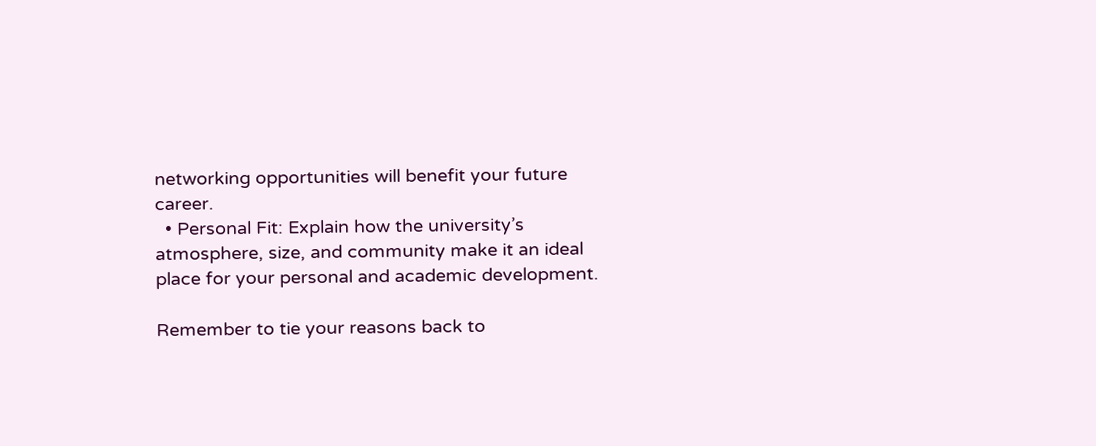networking opportunities will benefit your future career.
  • Personal Fit: Explain how the university’s atmosphere, size, and community make it an ideal place for your personal and academic development.

Remember to tie your reasons back to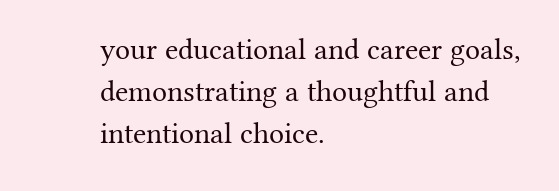your educational and career goals, demonstrating a thoughtful and intentional choice.